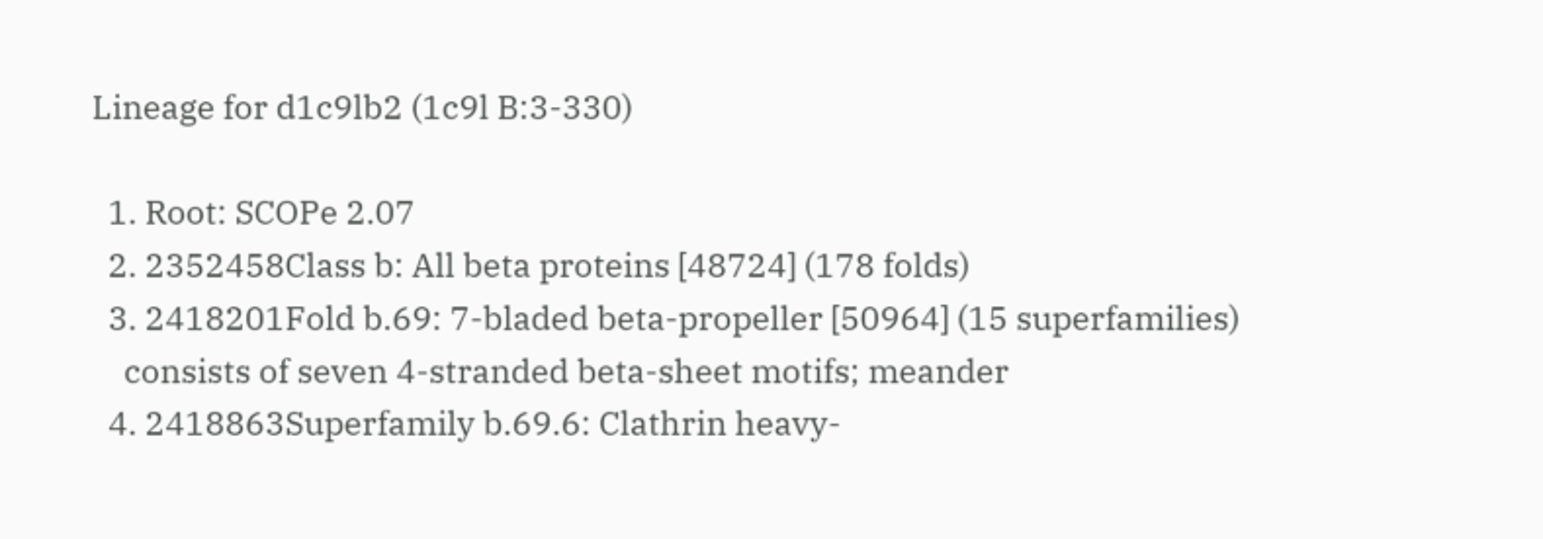Lineage for d1c9lb2 (1c9l B:3-330)

  1. Root: SCOPe 2.07
  2. 2352458Class b: All beta proteins [48724] (178 folds)
  3. 2418201Fold b.69: 7-bladed beta-propeller [50964] (15 superfamilies)
    consists of seven 4-stranded beta-sheet motifs; meander
  4. 2418863Superfamily b.69.6: Clathrin heavy-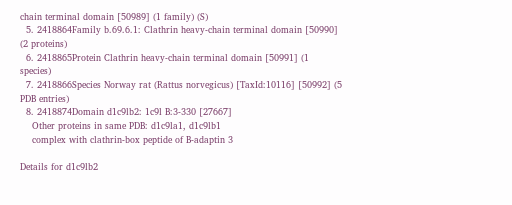chain terminal domain [50989] (1 family) (S)
  5. 2418864Family b.69.6.1: Clathrin heavy-chain terminal domain [50990] (2 proteins)
  6. 2418865Protein Clathrin heavy-chain terminal domain [50991] (1 species)
  7. 2418866Species Norway rat (Rattus norvegicus) [TaxId:10116] [50992] (5 PDB entries)
  8. 2418874Domain d1c9lb2: 1c9l B:3-330 [27667]
    Other proteins in same PDB: d1c9la1, d1c9lb1
    complex with clathrin-box peptide of B-adaptin 3

Details for d1c9lb2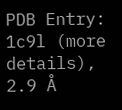PDB Entry: 1c9l (more details), 2.9 Å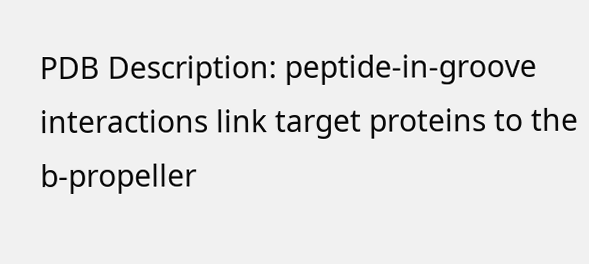PDB Description: peptide-in-groove interactions link target proteins to the b-propeller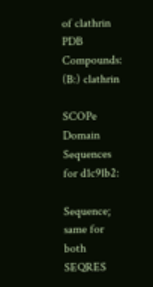of clathrin
PDB Compounds: (B:) clathrin

SCOPe Domain Sequences for d1c9lb2:

Sequence; same for both SEQRES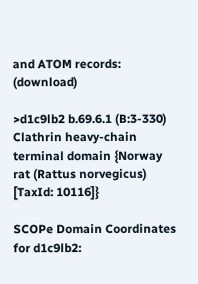and ATOM records: (download)

>d1c9lb2 b.69.6.1 (B:3-330) Clathrin heavy-chain terminal domain {Norway rat (Rattus norvegicus) [TaxId: 10116]}

SCOPe Domain Coordinates for d1c9lb2: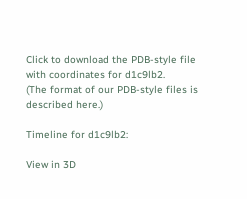Click to download the PDB-style file with coordinates for d1c9lb2.
(The format of our PDB-style files is described here.)

Timeline for d1c9lb2:

View in 3D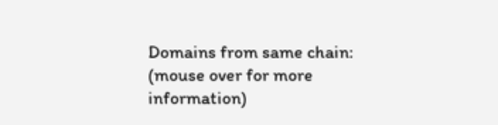Domains from same chain:
(mouse over for more information)